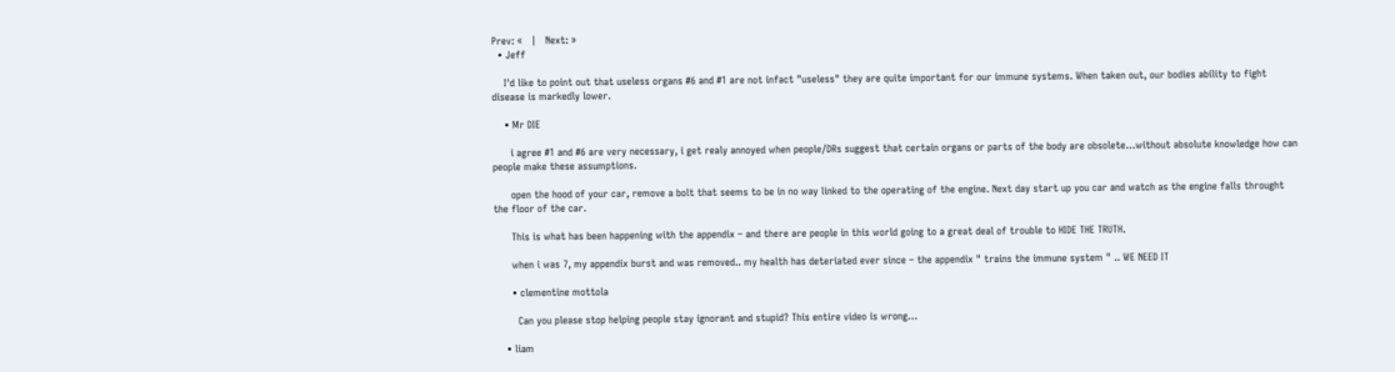Prev: «   |   Next: »
  • Jeff

    I'd like to point out that useless organs #6 and #1 are not infact "useless" they are quite important for our immune systems. When taken out, our bodies ability to fight disease is markedly lower.

    • Mr DIE

      i agree #1 and #6 are very necessary, i get realy annoyed when people/DRs suggest that certain organs or parts of the body are obsolete…without absolute knowledge how can people make these assumptions.

      open the hood of your car, remove a bolt that seems to be in no way linked to the operating of the engine. Next day start up you car and watch as the engine falls throught the floor of the car.

      This is what has been happening with the appendix – and there are people in this world going to a great deal of trouble to HIDE THE TRUTH.

      when i was 7, my appendix burst and was removed.. my health has deteriated ever since – the appendix " trains the immune system " .. WE NEED IT

      • clementine mottola

        Can you please stop helping people stay ignorant and stupid? This entire video is wrong…

    • liam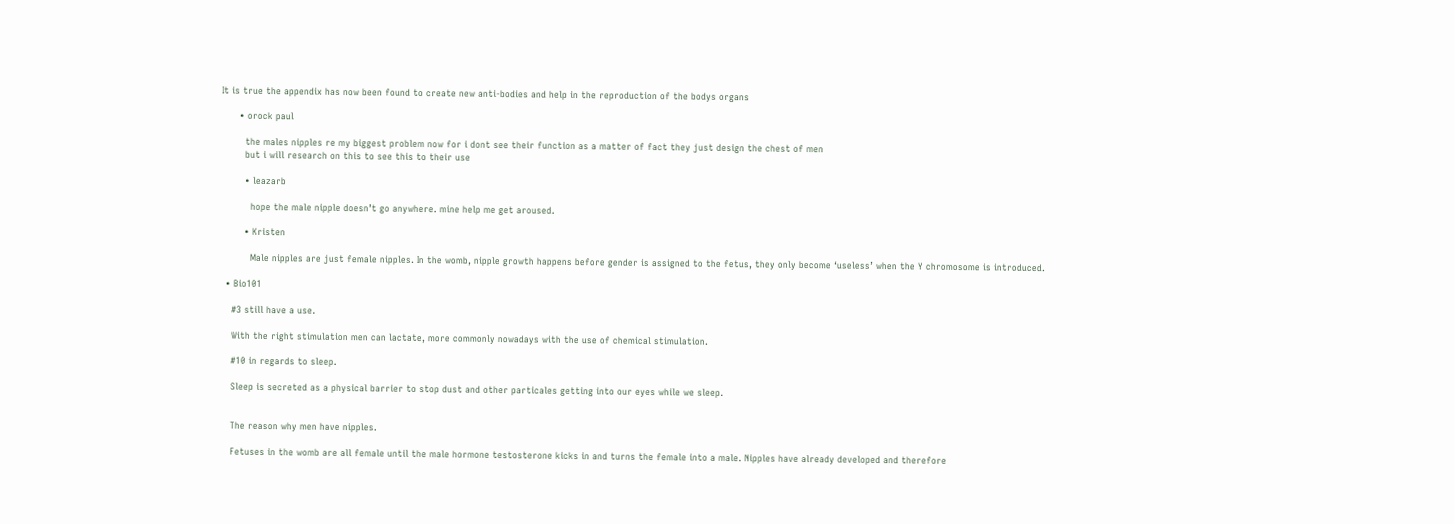It is true the appendix has now been found to create new anti-bodies and help in the reproduction of the bodys organs

      • orock paul

        the males nipples re my biggest problem now for i dont see their function as a matter of fact they just design the chest of men
        but i will research on this to see this to their use

        • leazarb

          hope the male nipple doesn’t go anywhere. mine help me get aroused.

        • Kristen

          Male nipples are just female nipples. In the womb, nipple growth happens before gender is assigned to the fetus, they only become ‘useless’ when the Y chromosome is introduced.

  • Bio101

    #3 still have a use.

    With the right stimulation men can lactate, more commonly nowadays with the use of chemical stimulation.

    #10 in regards to sleep.

    Sleep is secreted as a physical barrier to stop dust and other particales getting into our eyes while we sleep.


    The reason why men have nipples.

    Fetuses in the womb are all female until the male hormone testosterone kicks in and turns the female into a male. Nipples have already developed and therefore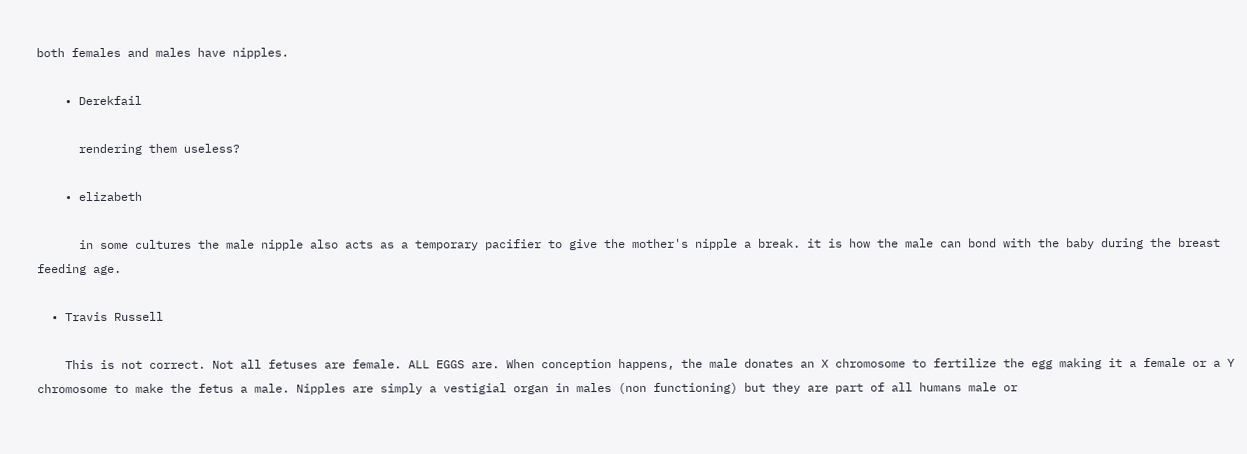both females and males have nipples.

    • Derekfail

      rendering them useless?

    • elizabeth

      in some cultures the male nipple also acts as a temporary pacifier to give the mother's nipple a break. it is how the male can bond with the baby during the breast feeding age.

  • Travis Russell

    This is not correct. Not all fetuses are female. ALL EGGS are. When conception happens, the male donates an X chromosome to fertilize the egg making it a female or a Y chromosome to make the fetus a male. Nipples are simply a vestigial organ in males (non functioning) but they are part of all humans male or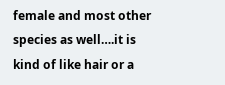female and most other species as well….it is kind of like hair or a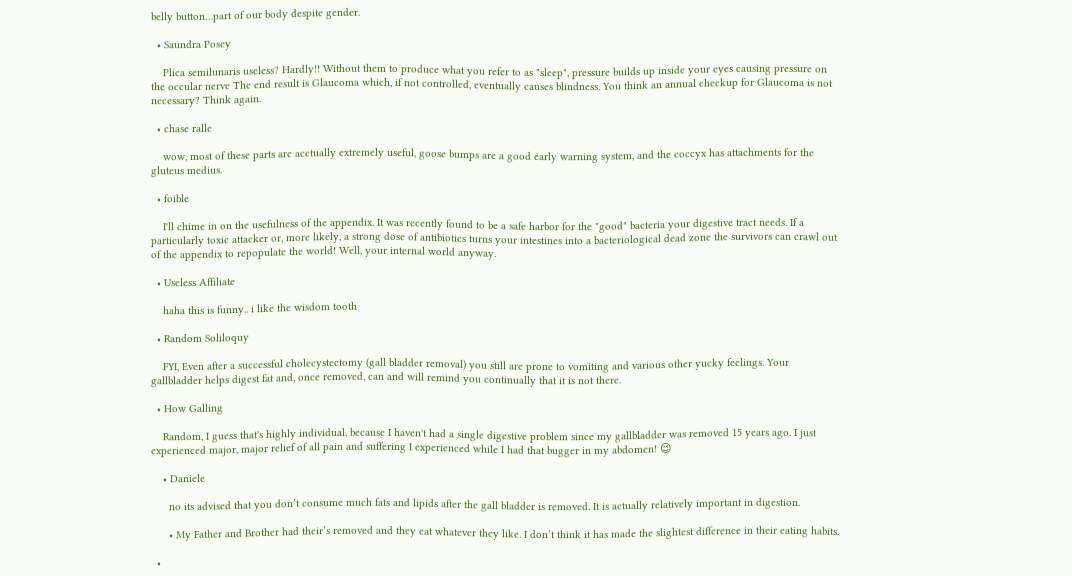belly button…part of our body despite gender.

  • Saundra Posey

    Plica semilunaris useless? Hardly!! Without them to produce what you refer to as "sleep", pressure builds up inside your eyes causing pressure on the occular nerve The end result is Glaucoma which, if not controlled, eventually causes blindness. You think an annual checkup for Glaucoma is not necessary? Think again.

  • chase ralle

    wow, most of these parts are acctually extremely useful, goose bumps are a good early warning system, and the coccyx has attachments for the gluteus medius.

  • foible

    I'll chime in on the usefulness of the appendix. It was recently found to be a safe harbor for the "good" bacteria your digestive tract needs. If a particularly toxic attacker or, more likely, a strong dose of antibiotics turns your intestines into a bacteriological dead zone the survivors can crawl out of the appendix to repopulate the world! Well, your internal world anyway.

  • Useless Affiliate

    haha this is funny.. i like the wisdom tooth

  • Random Soliloquy

    FYI, Even after a successful cholecystectomy (gall bladder removal) you still are prone to vomiting and various other yucky feelings. Your gallbladder helps digest fat and, once removed, can and will remind you continually that it is not there.

  • How Galling

    Random, I guess that's highly individual, because I haven't had a single digestive problem since my gallbladder was removed 15 years ago. I just experienced major, major relief of all pain and suffering I experienced while I had that bugger in my abdomen! 😉

    • Daniele

      no its advised that you don’t consume much fats and lipids after the gall bladder is removed. It is actually relatively important in digestion.

      • My Father and Brother had their’s removed and they eat whatever they like. I don’t think it has made the slightest difference in their eating habits.

  •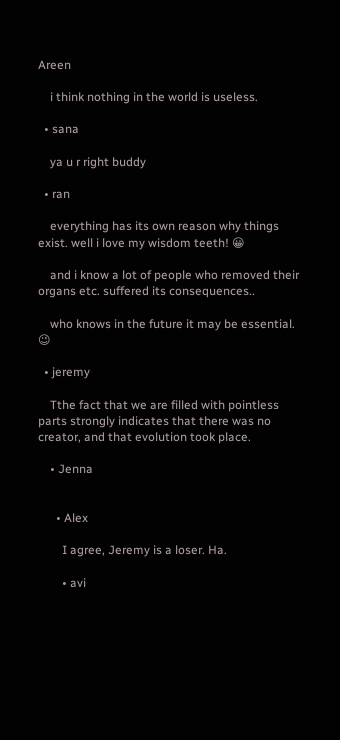Areen

    i think nothing in the world is useless.

  • sana

    ya u r right buddy

  • ran

    everything has its own reason why things exist. well i love my wisdom teeth! 😀

    and i know a lot of people who removed their organs etc. suffered its consequences..

    who knows in the future it may be essential. 😉

  • jeremy

    Tthe fact that we are filled with pointless parts strongly indicates that there was no creator, and that evolution took place.

    • Jenna


      • Alex

        I agree, Jeremy is a loser. Ha.

        • avi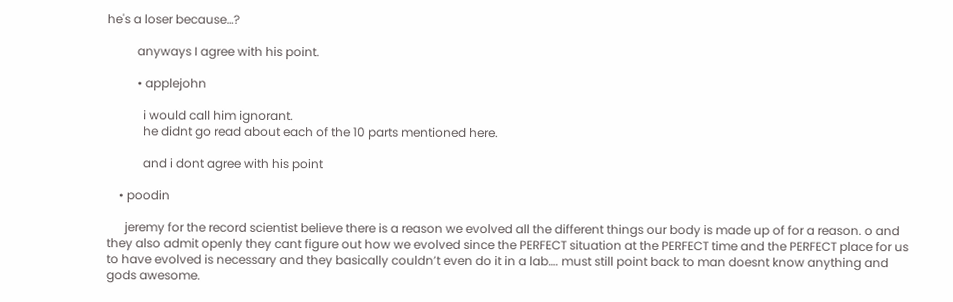he's a loser because…?

          anyways I agree with his point.

          • applejohn

            i would call him ignorant.
            he didnt go read about each of the 10 parts mentioned here.

            and i dont agree with his point

    • poodin

      jeremy for the record scientist believe there is a reason we evolved all the different things our body is made up of for a reason. o and they also admit openly they cant figure out how we evolved since the PERFECT situation at the PERFECT time and the PERFECT place for us to have evolved is necessary and they basically couldn’t even do it in a lab…. must still point back to man doesnt know anything and gods awesome.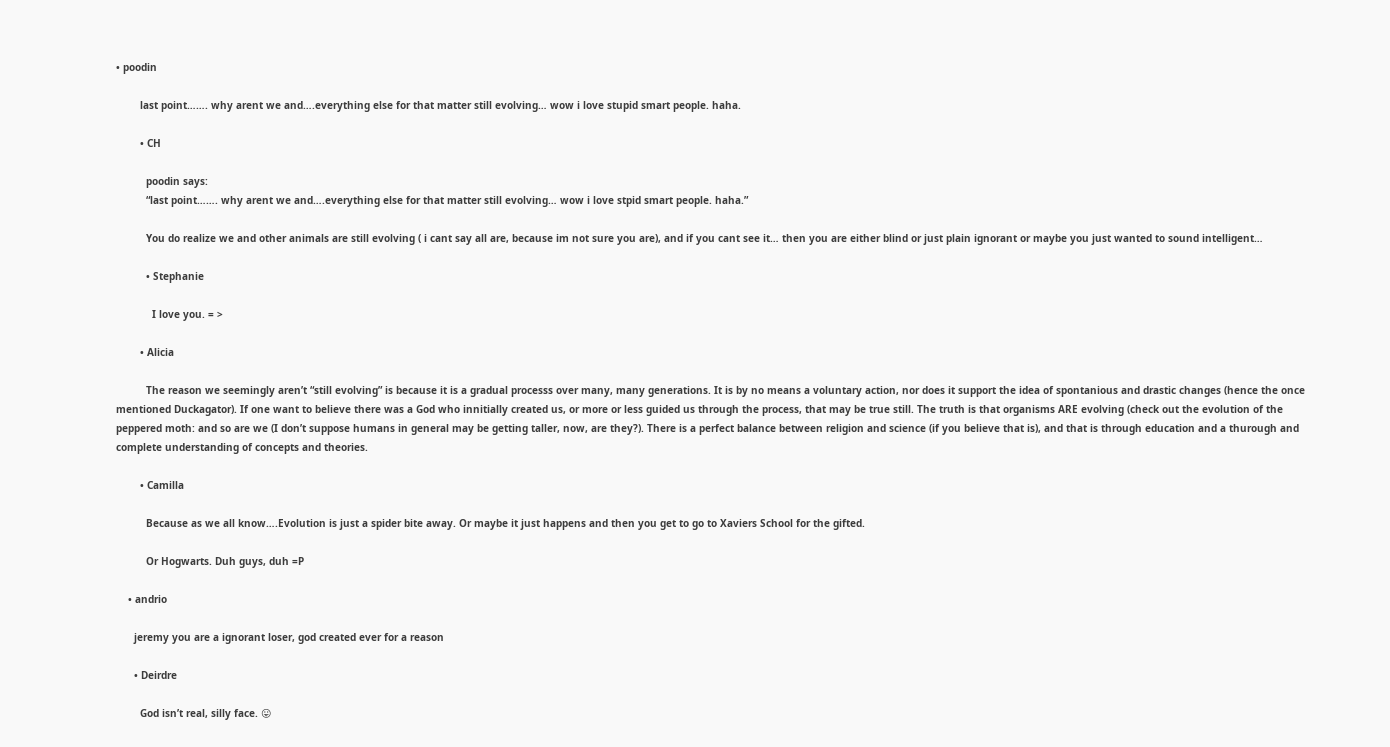• poodin

        last point……. why arent we and….everything else for that matter still evolving… wow i love stupid smart people. haha.

        • CH

          poodin says:
          “last point……. why arent we and….everything else for that matter still evolving… wow i love stpid smart people. haha.”

          You do realize we and other animals are still evolving ( i cant say all are, because im not sure you are), and if you cant see it… then you are either blind or just plain ignorant or maybe you just wanted to sound intelligent…

          • Stephanie

            I love you. = >

        • Alicia

          The reason we seemingly aren’t “still evolving” is because it is a gradual processs over many, many generations. It is by no means a voluntary action, nor does it support the idea of spontanious and drastic changes (hence the once mentioned Duckagator). If one want to believe there was a God who innitially created us, or more or less guided us through the process, that may be true still. The truth is that organisms ARE evolving (check out the evolution of the peppered moth: and so are we (I don’t suppose humans in general may be getting taller, now, are they?). There is a perfect balance between religion and science (if you believe that is), and that is through education and a thurough and complete understanding of concepts and theories.

        • Camilla

          Because as we all know….Evolution is just a spider bite away. Or maybe it just happens and then you get to go to Xaviers School for the gifted.

          Or Hogwarts. Duh guys, duh =P

    • andrio

      jeremy you are a ignorant loser, god created ever for a reason

      • Deirdre

        God isn’t real, silly face. 😛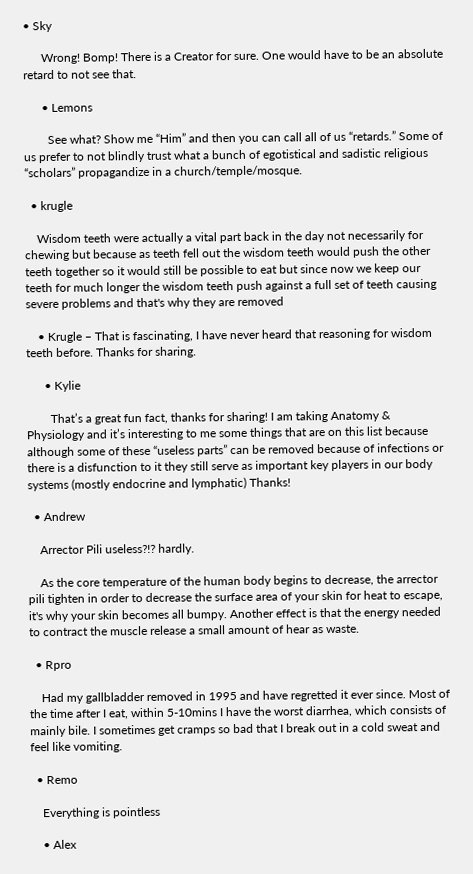• Sky

      Wrong! Bomp! There is a Creator for sure. One would have to be an absolute retard to not see that.

      • Lemons

        See what? Show me “Him” and then you can call all of us “retards.” Some of us prefer to not blindly trust what a bunch of egotistical and sadistic religious “scholars” propagandize in a church/temple/mosque.

  • krugle

    Wisdom teeth were actually a vital part back in the day not necessarily for chewing but because as teeth fell out the wisdom teeth would push the other teeth together so it would still be possible to eat but since now we keep our teeth for much longer the wisdom teeth push against a full set of teeth causing severe problems and that's why they are removed

    • Krugle – That is fascinating, I have never heard that reasoning for wisdom teeth before. Thanks for sharing.

      • Kylie

        That’s a great fun fact, thanks for sharing! I am taking Anatomy & Physiology and it’s interesting to me some things that are on this list because although some of these “useless parts” can be removed because of infections or there is a disfunction to it they still serve as important key players in our body systems (mostly endocrine and lymphatic) Thanks!

  • Andrew

    Arrector Pili useless?!? hardly.

    As the core temperature of the human body begins to decrease, the arrector pili tighten in order to decrease the surface area of your skin for heat to escape, it's why your skin becomes all bumpy. Another effect is that the energy needed to contract the muscle release a small amount of hear as waste.

  • Rpro

    Had my gallbladder removed in 1995 and have regretted it ever since. Most of the time after I eat, within 5-10mins I have the worst diarrhea, which consists of mainly bile. I sometimes get cramps so bad that I break out in a cold sweat and feel like vomiting.

  • Remo

    Everything is pointless

    • Alex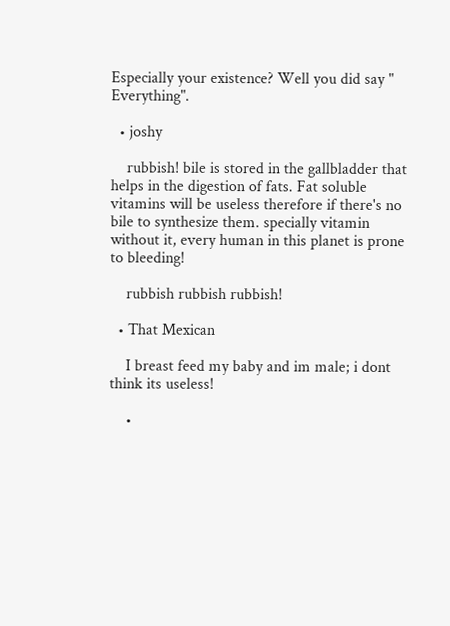Especially your existence? Well you did say " Everything".

  • joshy

    rubbish! bile is stored in the gallbladder that helps in the digestion of fats. Fat soluble vitamins will be useless therefore if there's no bile to synthesize them. specially vitamin without it, every human in this planet is prone to bleeding!

    rubbish rubbish rubbish!

  • That Mexican

    I breast feed my baby and im male; i dont think its useless!

    •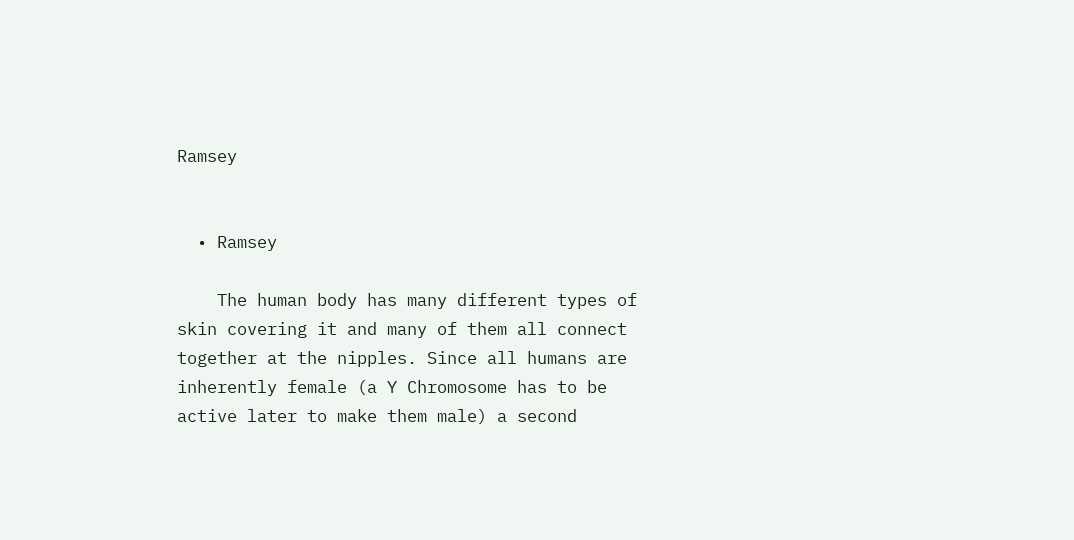Ramsey


  • Ramsey

    The human body has many different types of skin covering it and many of them all connect together at the nipples. Since all humans are inherently female (a Y Chromosome has to be active later to make them male) a second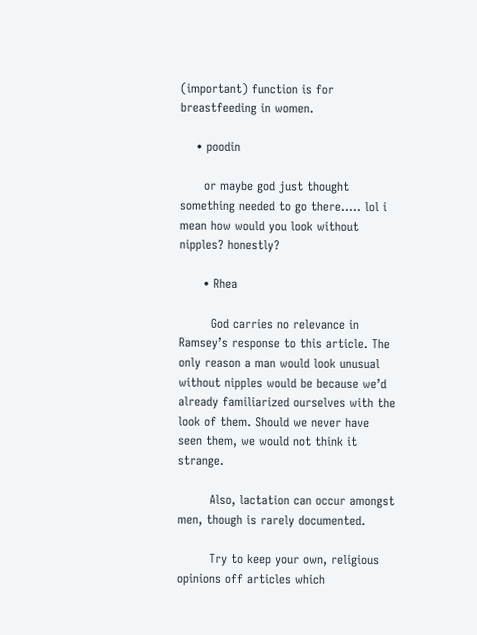(important) function is for breastfeeding in women.

    • poodin

      or maybe god just thought something needed to go there….. lol i mean how would you look without nipples? honestly?

      • Rhea

        God carries no relevance in Ramsey’s response to this article. The only reason a man would look unusual without nipples would be because we’d already familiarized ourselves with the look of them. Should we never have seen them, we would not think it strange.

        Also, lactation can occur amongst men, though is rarely documented.

        Try to keep your own, religious opinions off articles which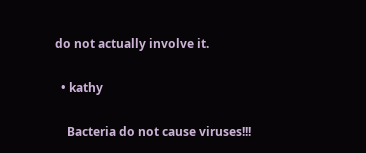do not actually involve it.

  • kathy

    Bacteria do not cause viruses!!!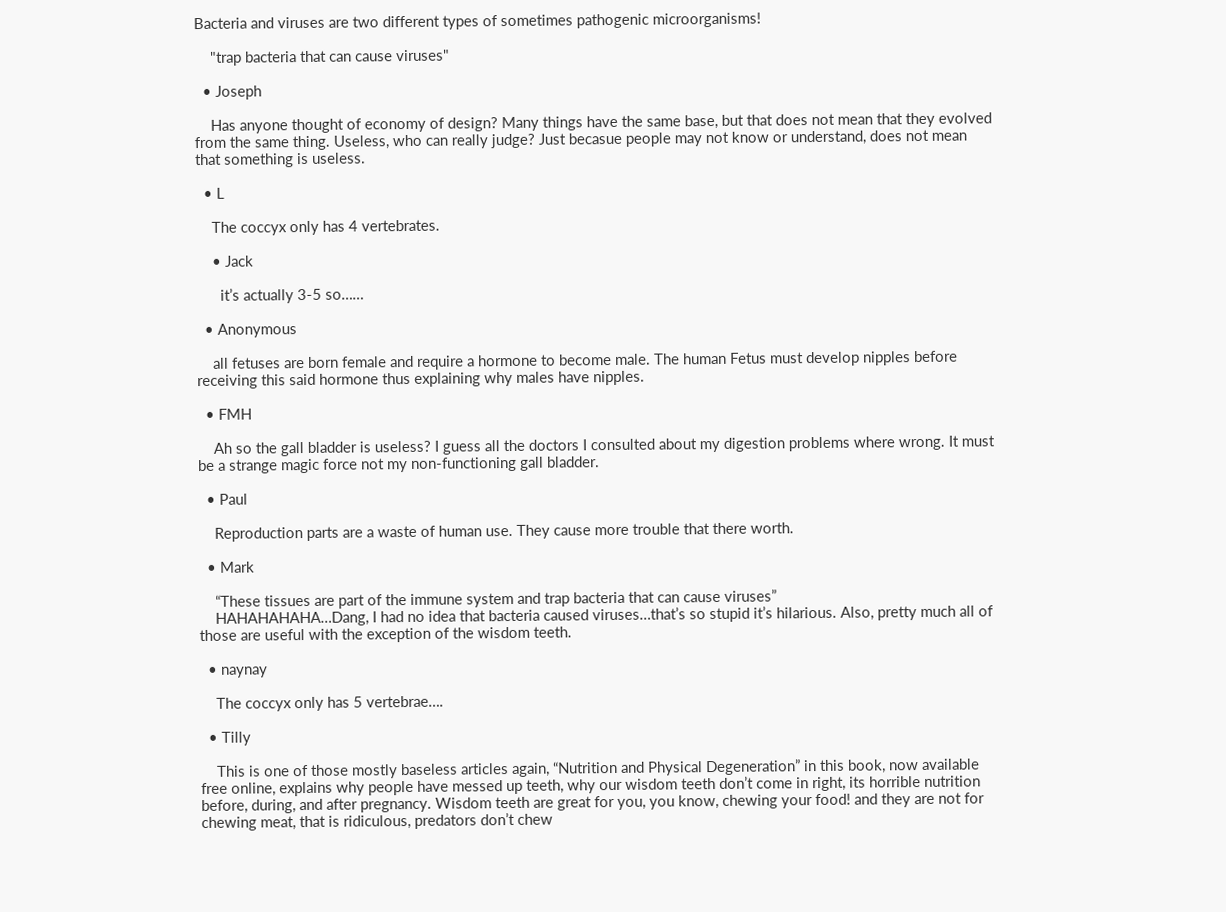Bacteria and viruses are two different types of sometimes pathogenic microorganisms!

    "trap bacteria that can cause viruses"

  • Joseph

    Has anyone thought of economy of design? Many things have the same base, but that does not mean that they evolved from the same thing. Useless, who can really judge? Just becasue people may not know or understand, does not mean that something is useless.

  • L

    The coccyx only has 4 vertebrates.

    • Jack

      it’s actually 3-5 so……

  • Anonymous

    all fetuses are born female and require a hormone to become male. The human Fetus must develop nipples before receiving this said hormone thus explaining why males have nipples.

  • FMH

    Ah so the gall bladder is useless? I guess all the doctors I consulted about my digestion problems where wrong. It must be a strange magic force not my non-functioning gall bladder.

  • Paul

    Reproduction parts are a waste of human use. They cause more trouble that there worth.

  • Mark

    “These tissues are part of the immune system and trap bacteria that can cause viruses”
    HAHAHAHAHA…Dang, I had no idea that bacteria caused viruses…that’s so stupid it’s hilarious. Also, pretty much all of those are useful with the exception of the wisdom teeth.

  • naynay

    The coccyx only has 5 vertebrae….

  • Tilly

    This is one of those mostly baseless articles again, “Nutrition and Physical Degeneration” in this book, now available free online, explains why people have messed up teeth, why our wisdom teeth don’t come in right, its horrible nutrition before, during, and after pregnancy. Wisdom teeth are great for you, you know, chewing your food! and they are not for chewing meat, that is ridiculous, predators don’t chew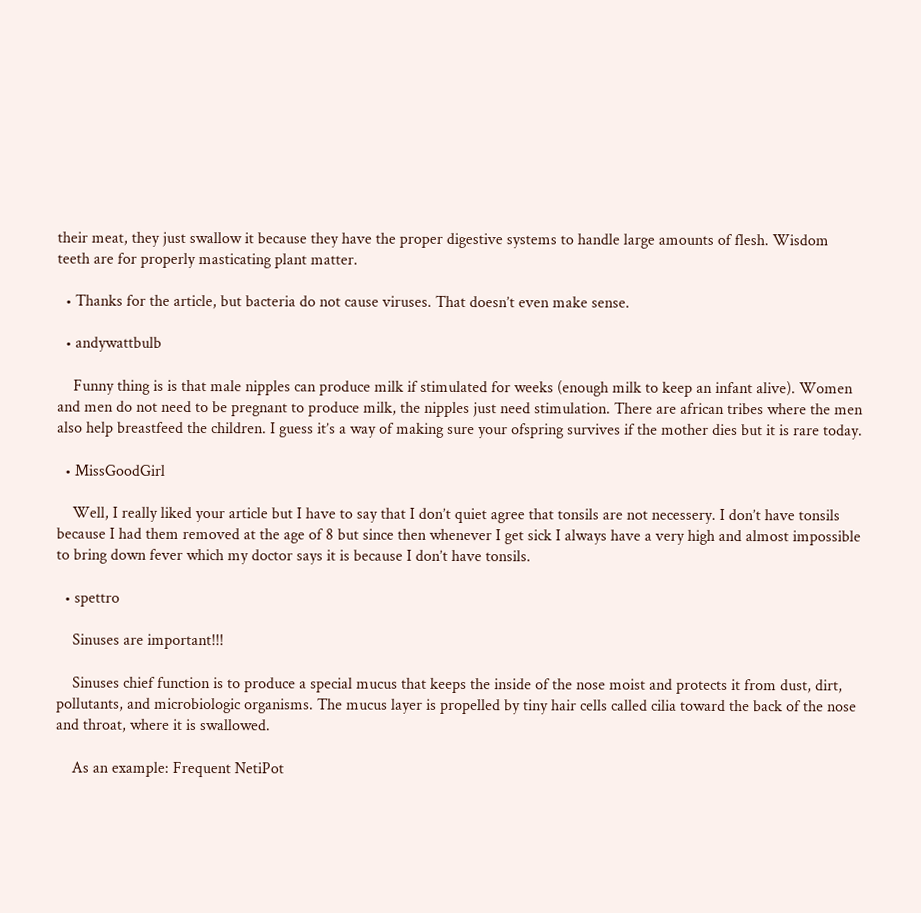their meat, they just swallow it because they have the proper digestive systems to handle large amounts of flesh. Wisdom teeth are for properly masticating plant matter.

  • Thanks for the article, but bacteria do not cause viruses. That doesn’t even make sense.

  • andywattbulb

    Funny thing is is that male nipples can produce milk if stimulated for weeks (enough milk to keep an infant alive). Women and men do not need to be pregnant to produce milk, the nipples just need stimulation. There are african tribes where the men also help breastfeed the children. I guess it’s a way of making sure your ofspring survives if the mother dies but it is rare today.

  • MissGoodGirl

    Well, I really liked your article but I have to say that I don’t quiet agree that tonsils are not necessery. I don’t have tonsils because I had them removed at the age of 8 but since then whenever I get sick I always have a very high and almost impossible to bring down fever which my doctor says it is because I don’t have tonsils.

  • spettro

    Sinuses are important!!!

    Sinuses chief function is to produce a special mucus that keeps the inside of the nose moist and protects it from dust, dirt, pollutants, and microbiologic organisms. The mucus layer is propelled by tiny hair cells called cilia toward the back of the nose and throat, where it is swallowed.

    As an example: Frequent NetiPot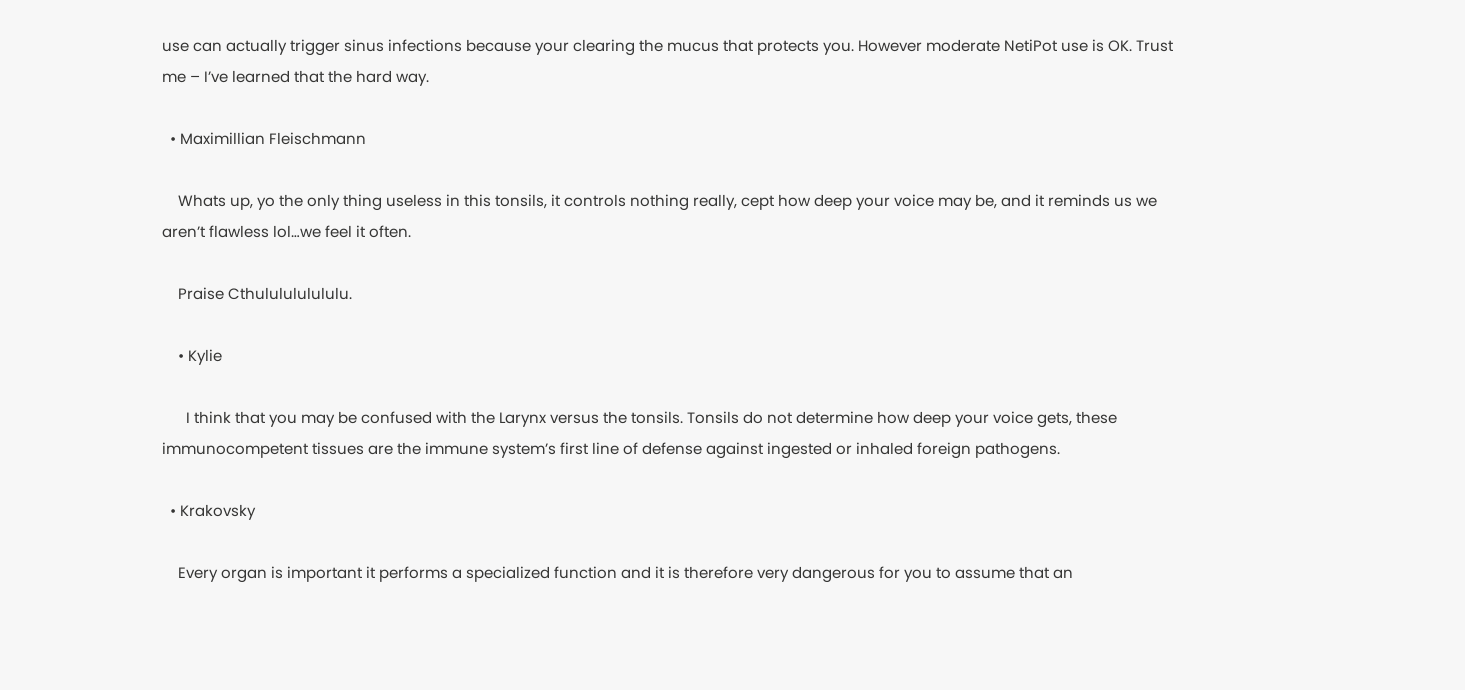use can actually trigger sinus infections because your clearing the mucus that protects you. However moderate NetiPot use is OK. Trust me – I’ve learned that the hard way.

  • Maximillian Fleischmann

    Whats up, yo the only thing useless in this tonsils, it controls nothing really, cept how deep your voice may be, and it reminds us we aren’t flawless lol…we feel it often.

    Praise Cthululululululu.

    • Kylie

      I think that you may be confused with the Larynx versus the tonsils. Tonsils do not determine how deep your voice gets, these immunocompetent tissues are the immune system’s first line of defense against ingested or inhaled foreign pathogens.

  • Krakovsky

    Every organ is important it performs a specialized function and it is therefore very dangerous for you to assume that an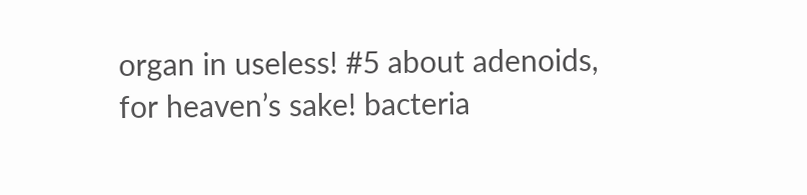organ in useless! #5 about adenoids, for heaven’s sake! bacteria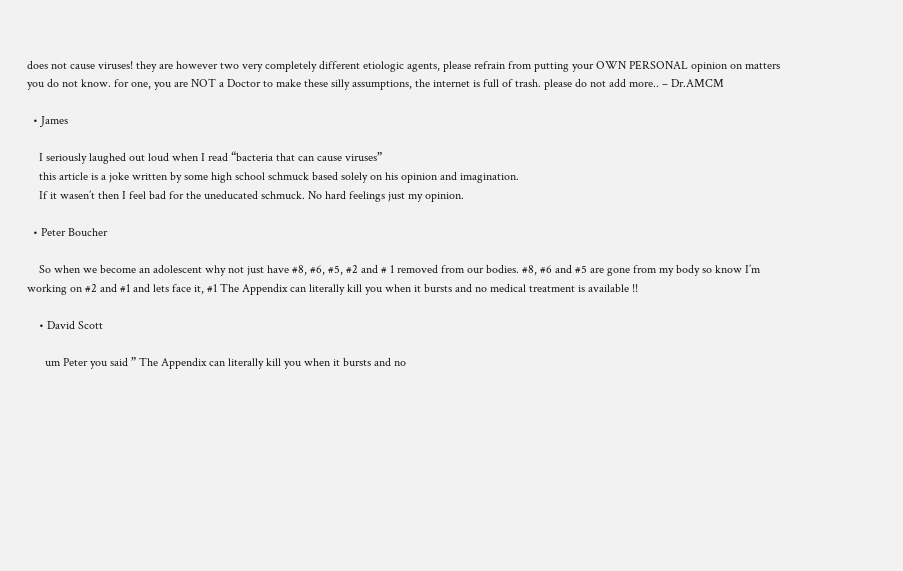does not cause viruses! they are however two very completely different etiologic agents, please refrain from putting your OWN PERSONAL opinion on matters you do not know. for one, you are NOT a Doctor to make these silly assumptions, the internet is full of trash. please do not add more.. – Dr.AMCM

  • James

    I seriously laughed out loud when I read “bacteria that can cause viruses”
    this article is a joke written by some high school schmuck based solely on his opinion and imagination.
    If it wasen’t then I feel bad for the uneducated schmuck. No hard feelings just my opinion.

  • Peter Boucher

    So when we become an adolescent why not just have #8, #6, #5, #2 and # 1 removed from our bodies. #8, #6 and #5 are gone from my body so know I’m working on #2 and #1 and lets face it, #1 The Appendix can literally kill you when it bursts and no medical treatment is available !!

    • David Scott

      um Peter you said ” The Appendix can literally kill you when it bursts and no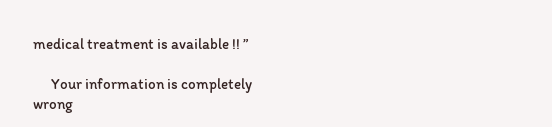medical treatment is available !! ”

      Your information is completely wrong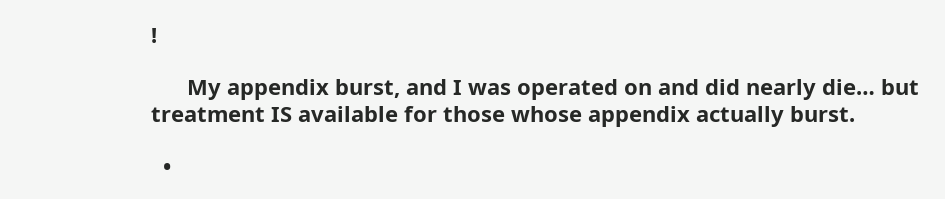!

      My appendix burst, and I was operated on and did nearly die… but treatment IS available for those whose appendix actually burst.

  •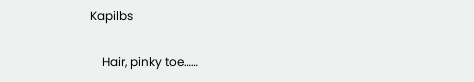Kapilbs

    Hair, pinky toe……